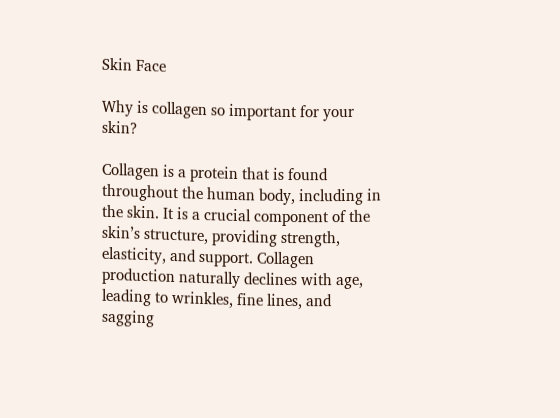Skin Face

Why is collagen so important for your skin?

Collagen is a protein that is found throughout the human body, including in the skin. It is a crucial component of the skin’s structure, providing strength, elasticity, and support. Collagen production naturally declines with age, leading to wrinkles, fine lines, and sagging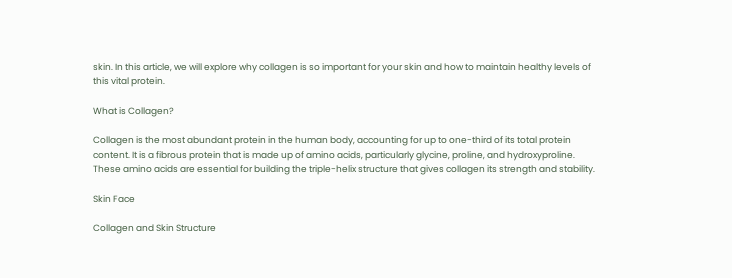skin. In this article, we will explore why collagen is so important for your skin and how to maintain healthy levels of this vital protein.

What is Collagen?

Collagen is the most abundant protein in the human body, accounting for up to one-third of its total protein content. It is a fibrous protein that is made up of amino acids, particularly glycine, proline, and hydroxyproline. These amino acids are essential for building the triple-helix structure that gives collagen its strength and stability.

Skin Face

Collagen and Skin Structure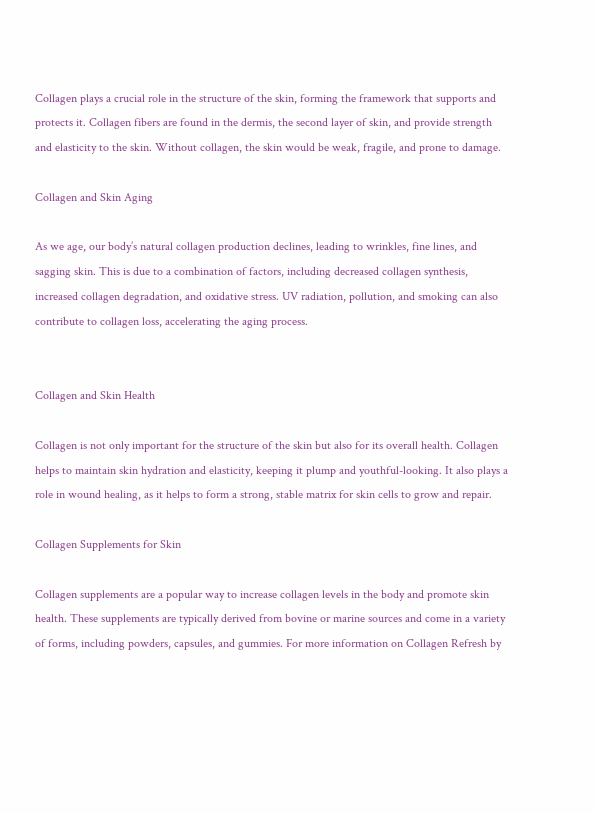Collagen plays a crucial role in the structure of the skin, forming the framework that supports and protects it. Collagen fibers are found in the dermis, the second layer of skin, and provide strength and elasticity to the skin. Without collagen, the skin would be weak, fragile, and prone to damage.

Collagen and Skin Aging

As we age, our body’s natural collagen production declines, leading to wrinkles, fine lines, and sagging skin. This is due to a combination of factors, including decreased collagen synthesis, increased collagen degradation, and oxidative stress. UV radiation, pollution, and smoking can also contribute to collagen loss, accelerating the aging process.


Collagen and Skin Health

Collagen is not only important for the structure of the skin but also for its overall health. Collagen helps to maintain skin hydration and elasticity, keeping it plump and youthful-looking. It also plays a role in wound healing, as it helps to form a strong, stable matrix for skin cells to grow and repair.

Collagen Supplements for Skin

Collagen supplements are a popular way to increase collagen levels in the body and promote skin health. These supplements are typically derived from bovine or marine sources and come in a variety of forms, including powders, capsules, and gummies. For more information on Collagen Refresh by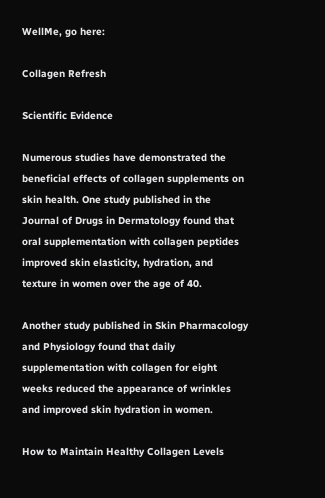WellMe, go here:

Collagen Refresh

Scientific Evidence

Numerous studies have demonstrated the beneficial effects of collagen supplements on skin health. One study published in the Journal of Drugs in Dermatology found that oral supplementation with collagen peptides improved skin elasticity, hydration, and texture in women over the age of 40.

Another study published in Skin Pharmacology and Physiology found that daily supplementation with collagen for eight weeks reduced the appearance of wrinkles and improved skin hydration in women.

How to Maintain Healthy Collagen Levels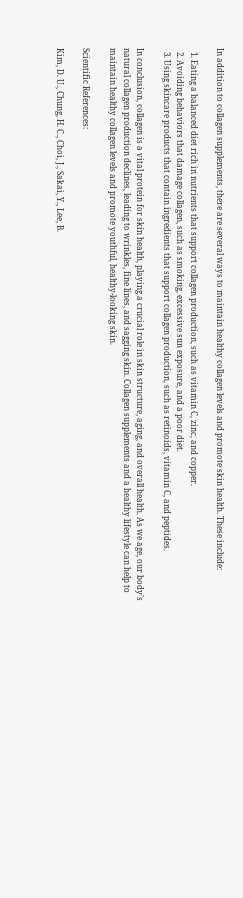In addition to collagen supplements, there are several ways to maintain healthy collagen levels and promote skin health. These include:

  1. Eating a balanced diet rich in nutrients that support collagen production, such as vitamin C, zinc, and copper.
  2. Avoiding behaviors that damage collagen, such as smoking, excessive sun exposure, and a poor diet.
  3. Using skincare products that contain ingredients that support collagen production, such as retinoids, vitamin C, and peptides.

In conclusion, collagen is a vital protein for skin health, playing a crucial role in skin structure, aging, and overall health. As we age, our body’s natural collagen production declines, leading to wrinkles, fine lines, and sagging skin. Collagen supplements and a healthy lifestyle can help to maintain healthy collagen levels and promote youthful, healthy-looking skin.

Scientific References:

Kim, D. U., Chung, H. C., Choi, J., Sakai, Y., Lee, B.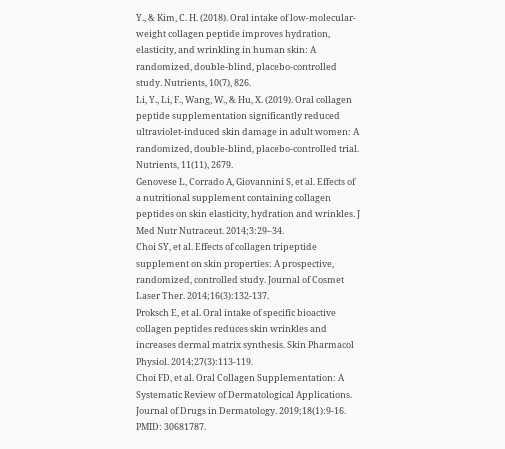Y., & Kim, C. H. (2018). Oral intake of low-molecular-weight collagen peptide improves hydration, elasticity, and wrinkling in human skin: A randomized, double-blind, placebo-controlled study. Nutrients, 10(7), 826.
Li, Y., Li, F., Wang, W., & Hu, X. (2019). Oral collagen peptide supplementation significantly reduced ultraviolet-induced skin damage in adult women: A randomized, double-blind, placebo-controlled trial. Nutrients, 11(11), 2679.
Genovese L, Corrado A, Giovannini S, et al. Effects of a nutritional supplement containing collagen peptides on skin elasticity, hydration and wrinkles. J Med Nutr Nutraceut. 2014;3:29–34.
Choi SY, et al. Effects of collagen tripeptide supplement on skin properties: A prospective, randomized, controlled study. Journal of Cosmet Laser Ther. 2014;16(3):132-137.
Proksch E, et al. Oral intake of specific bioactive collagen peptides reduces skin wrinkles and increases dermal matrix synthesis. Skin Pharmacol Physiol. 2014;27(3):113-119.
Choi FD, et al. Oral Collagen Supplementation: A Systematic Review of Dermatological Applications. Journal of Drugs in Dermatology. 2019;18(1):9-16. PMID: 30681787.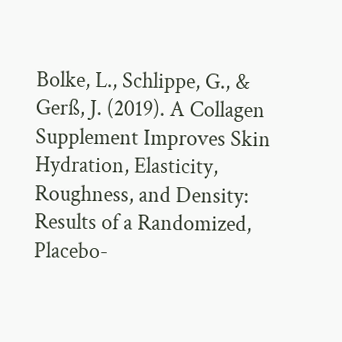Bolke, L., Schlippe, G., & Gerß, J. (2019). A Collagen Supplement Improves Skin Hydration, Elasticity, Roughness, and Density: Results of a Randomized, Placebo-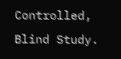Controlled, Blind Study.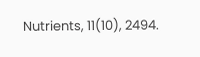Nutrients, 11(10), 2494.